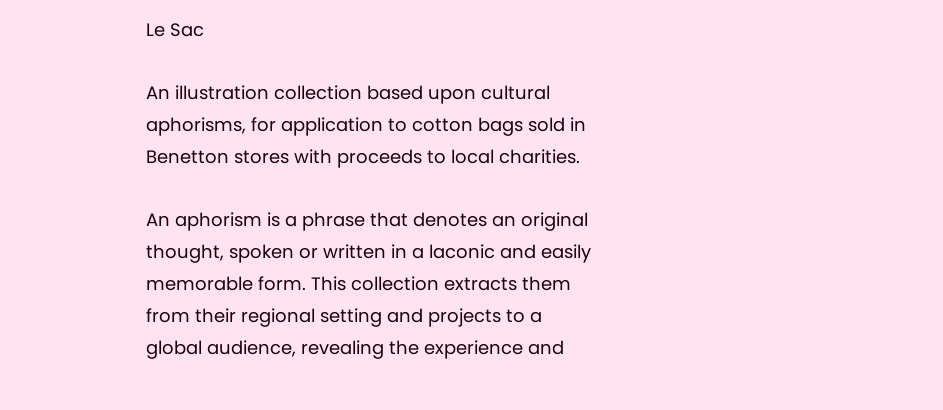Le Sac

An illustration collection based upon cultural aphorisms, for application to cotton bags sold in Benetton stores with proceeds to local charities.

An aphorism is a phrase that denotes an original thought, spoken or written in a laconic and easily memorable form. This collection extracts them from their regional setting and projects to a global audience, revealing the experience and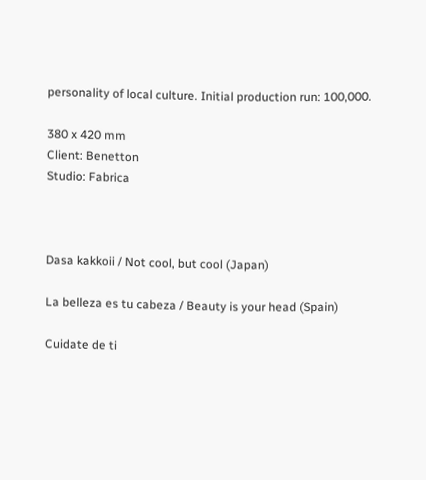personality of local culture. Initial production run: 100,000.

380 x 420 mm
Client: Benetton
Studio: Fabrica



Dasa kakkoii / Not cool, but cool (Japan)

La belleza es tu cabeza / Beauty is your head (Spain)

Cuidate de ti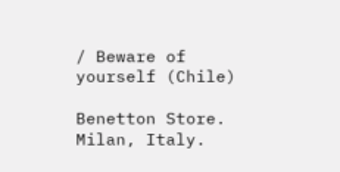/ Beware of yourself (Chile)

Benetton Store. Milan, Italy.